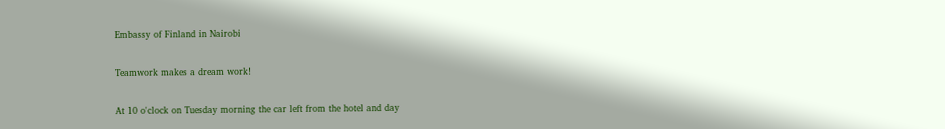Embassy of Finland in Nairobi

Teamwork makes a dream work!

At 10 o'clock on Tuesday morning the car left from the hotel and day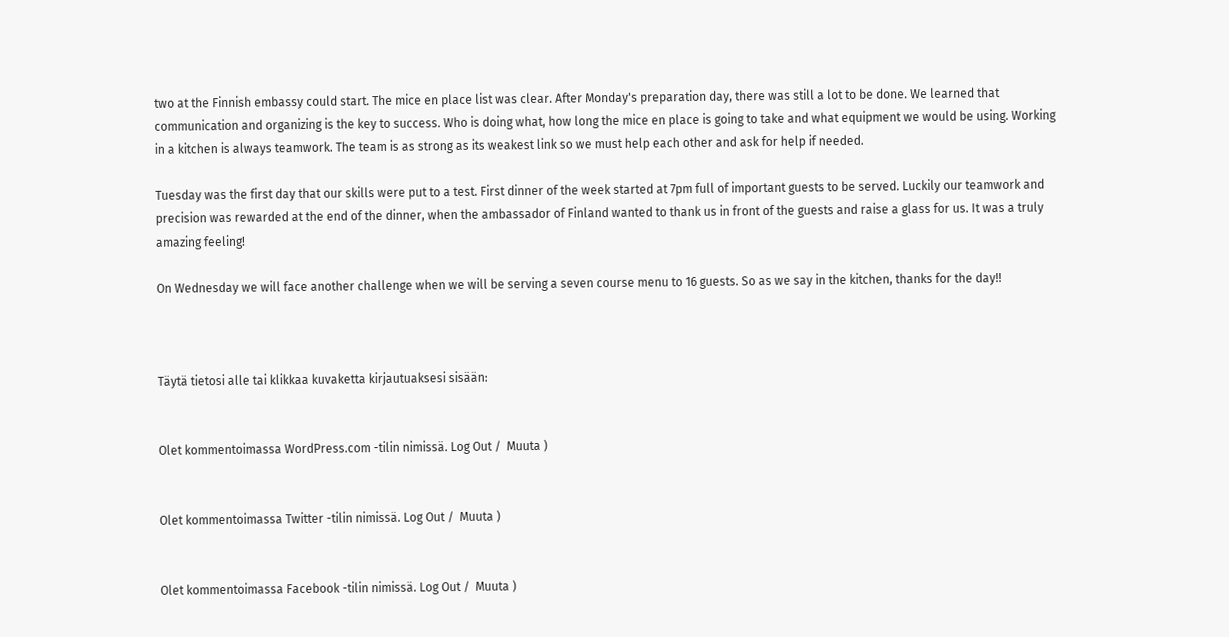two at the Finnish embassy could start. The mice en place list was clear. After Monday's preparation day, there was still a lot to be done. We learned that communication and organizing is the key to success. Who is doing what, how long the mice en place is going to take and what equipment we would be using. Working in a kitchen is always teamwork. The team is as strong as its weakest link so we must help each other and ask for help if needed.

Tuesday was the first day that our skills were put to a test. First dinner of the week started at 7pm full of important guests to be served. Luckily our teamwork and precision was rewarded at the end of the dinner, when the ambassador of Finland wanted to thank us in front of the guests and raise a glass for us. It was a truly amazing feeling!

On Wednesday we will face another challenge when we will be serving a seven course menu to 16 guests. So as we say in the kitchen, thanks for the day!!



Täytä tietosi alle tai klikkaa kuvaketta kirjautuaksesi sisään:


Olet kommentoimassa WordPress.com -tilin nimissä. Log Out /  Muuta )


Olet kommentoimassa Twitter -tilin nimissä. Log Out /  Muuta )


Olet kommentoimassa Facebook -tilin nimissä. Log Out /  Muuta )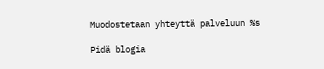Muodostetaan yhteyttä palveluun %s

Pidä blogia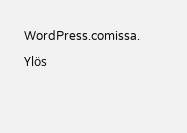WordPress.comissa.

Ylös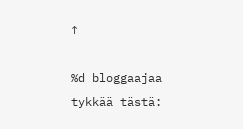↑

%d bloggaajaa tykkää tästä: